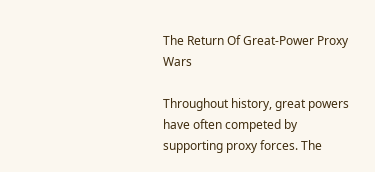The Return Of Great-Power Proxy Wars

Throughout history, great powers have often competed by supporting proxy forces. The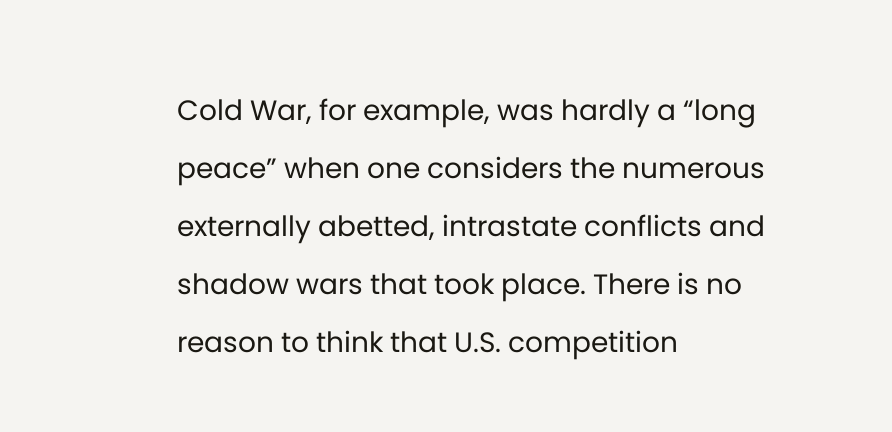Cold War, for example, was hardly a “long peace” when one considers the numerous externally abetted, intrastate conflicts and shadow wars that took place. There is no reason to think that U.S. competition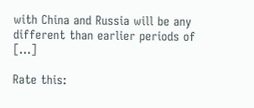with China and Russia will be any different than earlier periods of […]

Rate this: